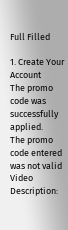Full Filled

1. Create Your Account
The promo code was successfully applied.
The promo code entered was not valid
Video Description: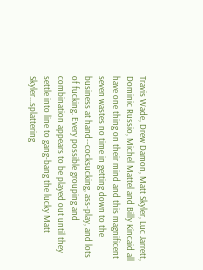Travis Wade, Drew Damon, Matt Skyler, Luc Jarrett, Dominic Russio, Michel Mattel and Billy Kincaid all have one thing on their mind and this magnificent seven wastes no time in getting down to the business at hand--cocksucking, ass-play, and lots of fucking. Every possible grouping and combination appears to be played out until they settle into line to gang-bang the lucky Matt Skyler...splattering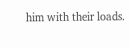him with their loads.